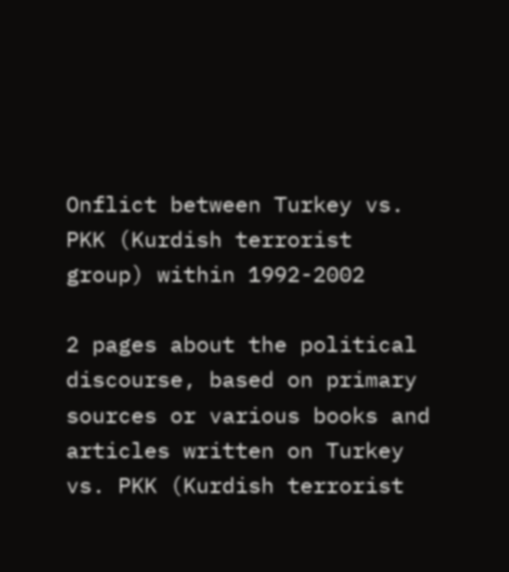Onflict between Turkey vs. PKK (Kurdish terrorist group) within 1992-2002

2 pages about the political discourse, based on primary sources or various books and articles written on Turkey vs. PKK (Kurdish terrorist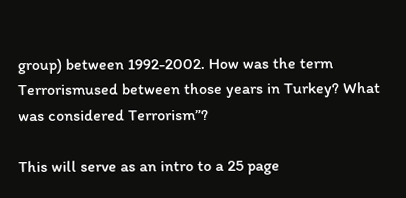group) between 1992-2002. How was the term Terrorismused between those years in Turkey? What was considered Terrorism”?

This will serve as an intro to a 25 page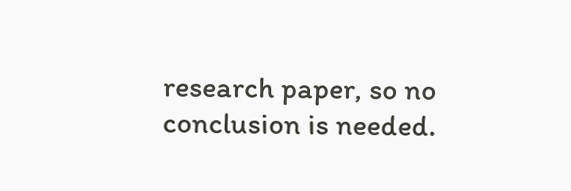research paper, so no conclusion is needed.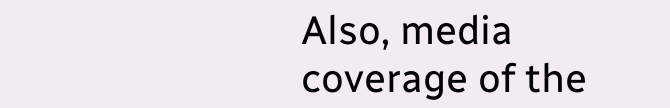Also, media coverage of the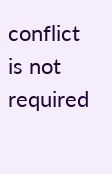conflict is not required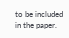to be included in the paper.